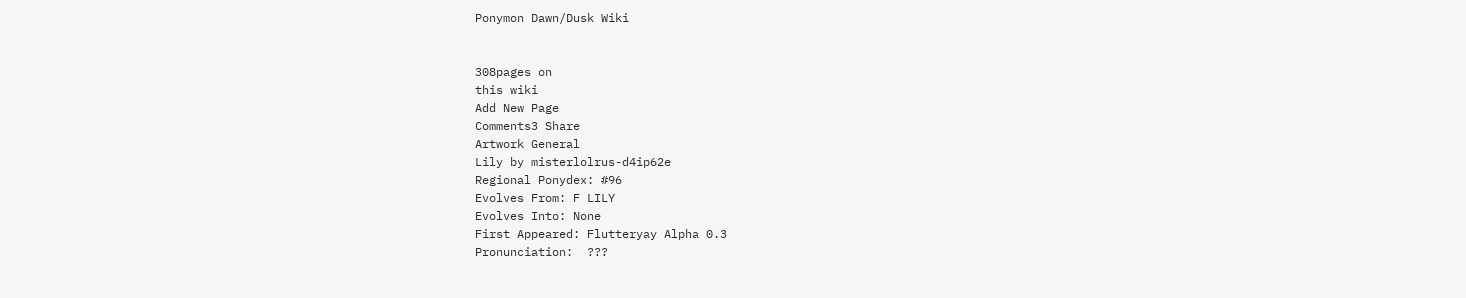Ponymon Dawn/Dusk Wiki


308pages on
this wiki
Add New Page
Comments3 Share
Artwork General
Lily by misterlolrus-d4ip62e
Regional Ponydex: #96
Evolves From: F LILY
Evolves Into: None
First Appeared: Flutteryay Alpha 0.3
Pronunciation:  ???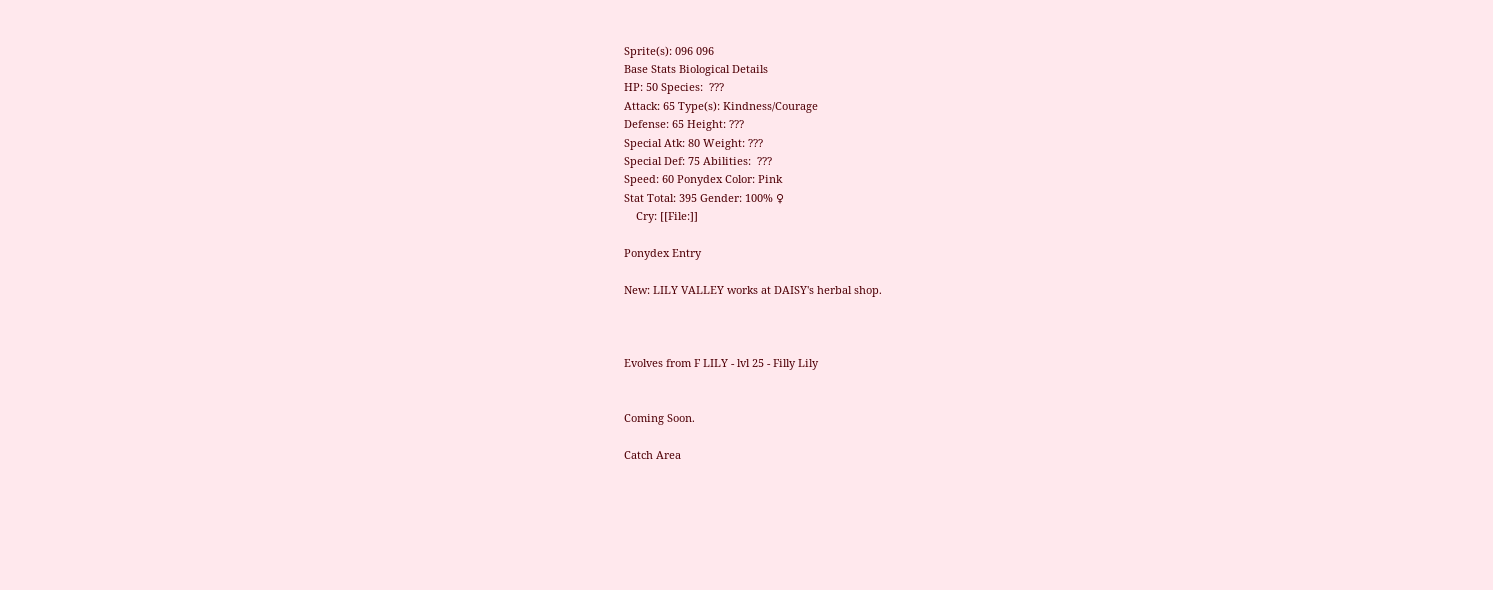Sprite(s): 096 096
Base Stats Biological Details
HP: 50 Species:  ???
Attack: 65 Type(s): Kindness/Courage
Defense: 65 Height: ???
Special Atk: 80 Weight: ???
Special Def: 75 Abilities:  ???
Speed: 60 Ponydex Color: Pink
Stat Total: 395 Gender: 100% ♀
    Cry: [[File:]]

Ponydex Entry

New: LILY VALLEY works at DAISY's herbal shop.



Evolves from F LILY - lvl 25 - Filly Lily


Coming Soon.

Catch Area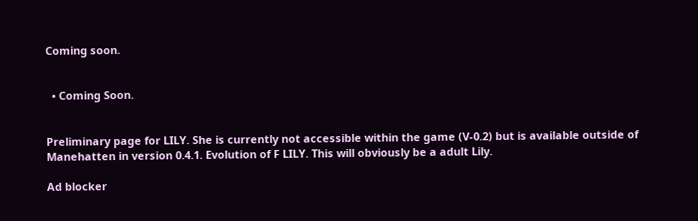Coming soon.


  • Coming Soon.


Preliminary page for LILY. She is currently not accessible within the game (V-0.2) but is available outside of Manehatten in version 0.4.1. Evolution of F LILY. This will obviously be a adult Lily.

Ad blocker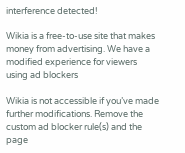interference detected!

Wikia is a free-to-use site that makes money from advertising. We have a modified experience for viewers using ad blockers

Wikia is not accessible if you’ve made further modifications. Remove the custom ad blocker rule(s) and the page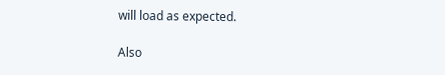will load as expected.

Also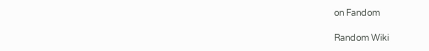on Fandom

Random Wiki